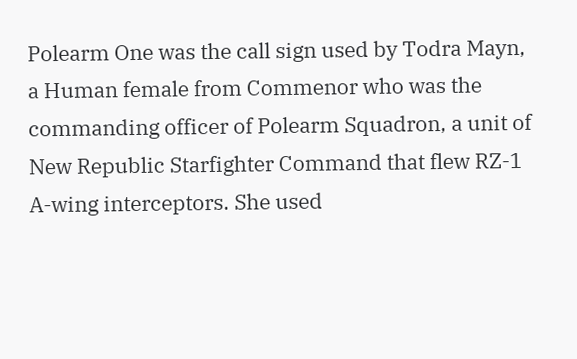Polearm One was the call sign used by Todra Mayn, a Human female from Commenor who was the commanding officer of Polearm Squadron, a unit of New Republic Starfighter Command that flew RZ-1 A-wing interceptors. She used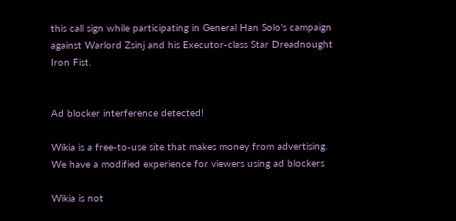this call sign while participating in General Han Solo's campaign against Warlord Zsinj and his Executor-class Star Dreadnought Iron Fist.


Ad blocker interference detected!

Wikia is a free-to-use site that makes money from advertising. We have a modified experience for viewers using ad blockers

Wikia is not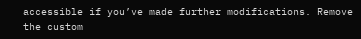accessible if you’ve made further modifications. Remove the custom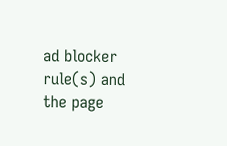ad blocker rule(s) and the page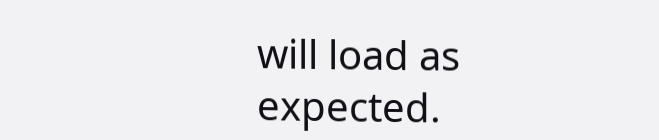will load as expected.